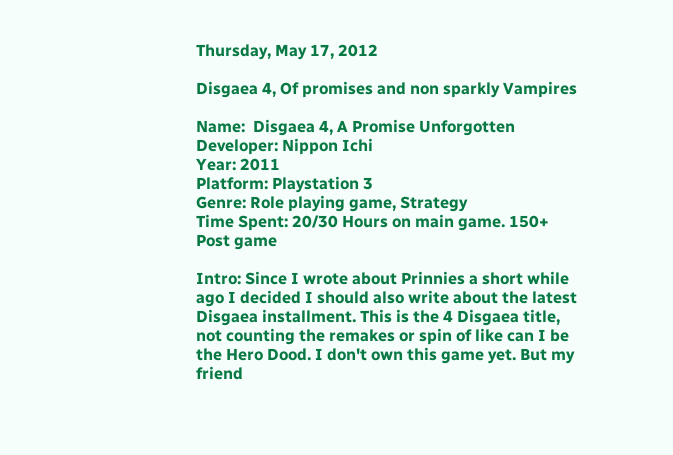Thursday, May 17, 2012

Disgaea 4, Of promises and non sparkly Vampires

Name:  Disgaea 4, A Promise Unforgotten
Developer: Nippon Ichi
Year: 2011
Platform: Playstation 3
Genre: Role playing game, Strategy
Time Spent: 20/30 Hours on main game. 150+ Post game

Intro: Since I wrote about Prinnies a short while ago I decided I should also write about the latest Disgaea installment. This is the 4 Disgaea title, not counting the remakes or spin of like can I be the Hero Dood. I don't own this game yet. But my friend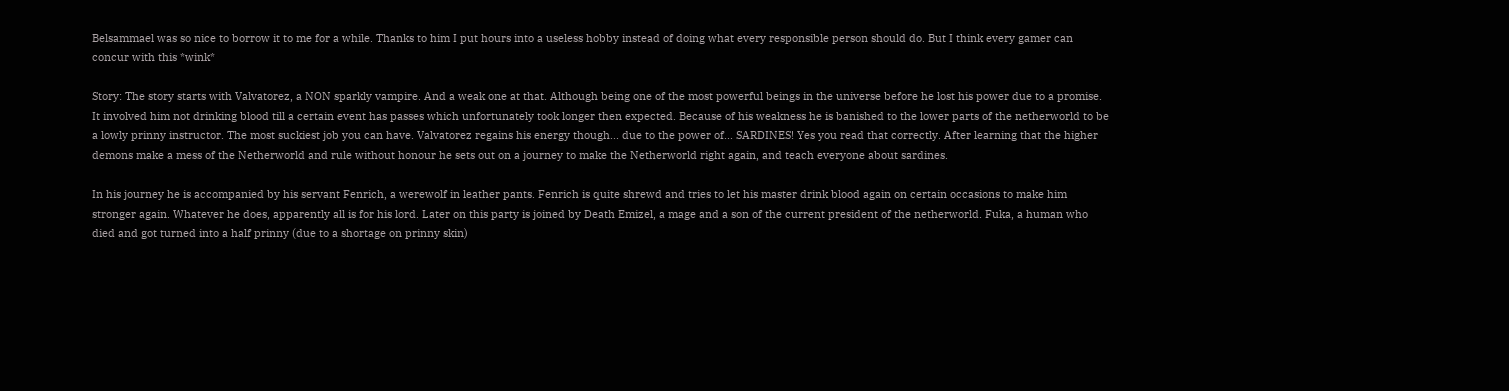Belsammael was so nice to borrow it to me for a while. Thanks to him I put hours into a useless hobby instead of doing what every responsible person should do. But I think every gamer can concur with this *wink*

Story: The story starts with Valvatorez, a NON sparkly vampire. And a weak one at that. Although being one of the most powerful beings in the universe before he lost his power due to a promise. It involved him not drinking blood till a certain event has passes which unfortunately took longer then expected. Because of his weakness he is banished to the lower parts of the netherworld to be a lowly prinny instructor. The most suckiest job you can have. Valvatorez regains his energy though... due to the power of... SARDINES! Yes you read that correctly. After learning that the higher demons make a mess of the Netherworld and rule without honour he sets out on a journey to make the Netherworld right again, and teach everyone about sardines.

In his journey he is accompanied by his servant Fenrich, a werewolf in leather pants. Fenrich is quite shrewd and tries to let his master drink blood again on certain occasions to make him stronger again. Whatever he does, apparently all is for his lord. Later on this party is joined by Death Emizel, a mage and a son of the current president of the netherworld. Fuka, a human who died and got turned into a half prinny (due to a shortage on prinny skin)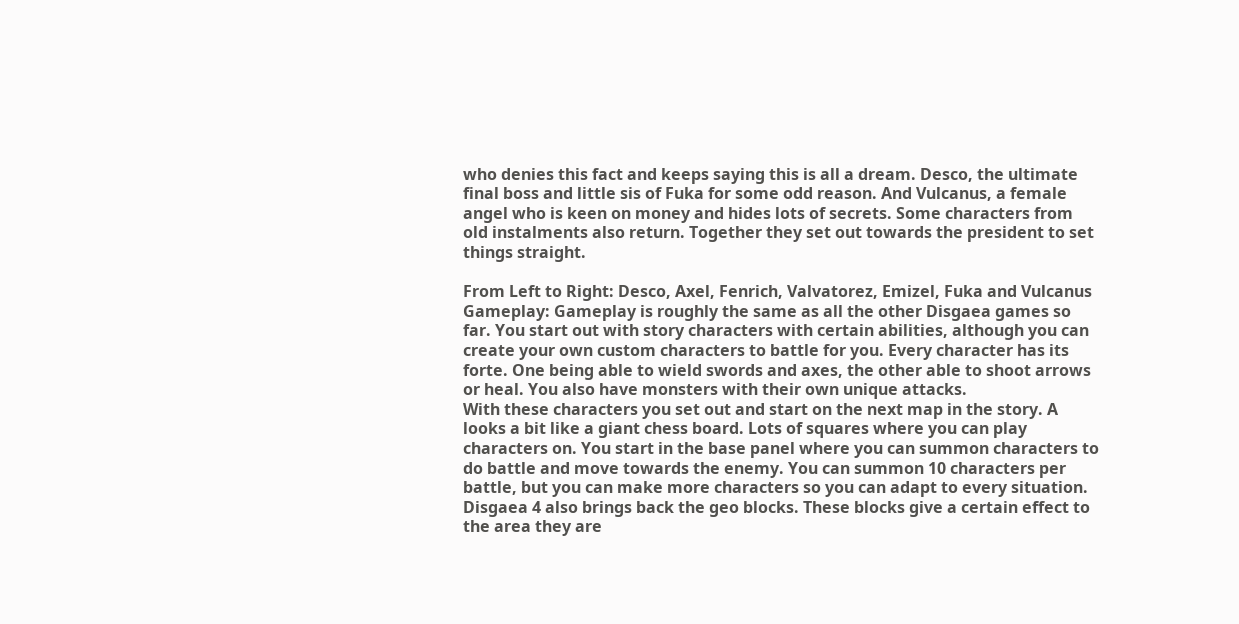who denies this fact and keeps saying this is all a dream. Desco, the ultimate final boss and little sis of Fuka for some odd reason. And Vulcanus, a female angel who is keen on money and hides lots of secrets. Some characters from old instalments also return. Together they set out towards the president to set things straight.

From Left to Right: Desco, Axel, Fenrich, Valvatorez, Emizel, Fuka and Vulcanus
Gameplay: Gameplay is roughly the same as all the other Disgaea games so far. You start out with story characters with certain abilities, although you can create your own custom characters to battle for you. Every character has its forte. One being able to wield swords and axes, the other able to shoot arrows or heal. You also have monsters with their own unique attacks.
With these characters you set out and start on the next map in the story. A looks a bit like a giant chess board. Lots of squares where you can play characters on. You start in the base panel where you can summon characters to do battle and move towards the enemy. You can summon 10 characters per battle, but you can make more characters so you can adapt to every situation.
Disgaea 4 also brings back the geo blocks. These blocks give a certain effect to the area they are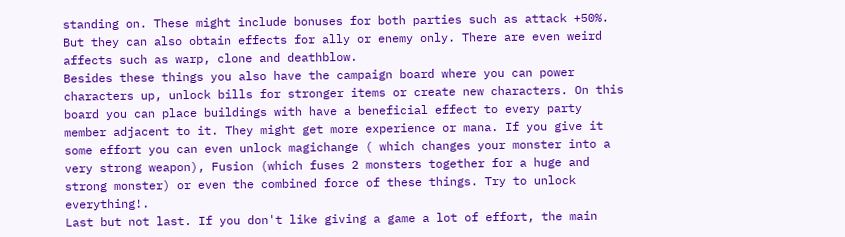standing on. These might include bonuses for both parties such as attack +50%. But they can also obtain effects for ally or enemy only. There are even weird affects such as warp, clone and deathblow.
Besides these things you also have the campaign board where you can power characters up, unlock bills for stronger items or create new characters. On this board you can place buildings with have a beneficial effect to every party member adjacent to it. They might get more experience or mana. If you give it some effort you can even unlock magichange ( which changes your monster into a very strong weapon), Fusion (which fuses 2 monsters together for a huge and strong monster) or even the combined force of these things. Try to unlock everything!.
Last but not last. If you don't like giving a game a lot of effort, the main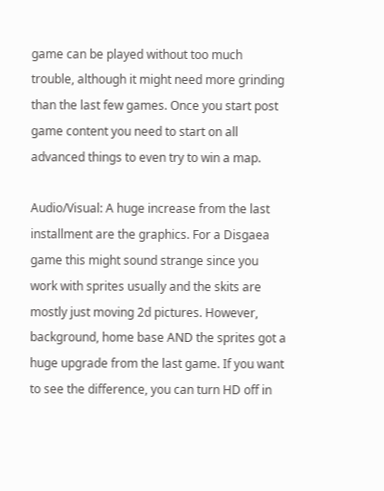game can be played without too much trouble, although it might need more grinding than the last few games. Once you start post game content you need to start on all advanced things to even try to win a map.

Audio/Visual: A huge increase from the last installment are the graphics. For a Disgaea game this might sound strange since you work with sprites usually and the skits are mostly just moving 2d pictures. However, background, home base AND the sprites got a huge upgrade from the last game. If you want to see the difference, you can turn HD off in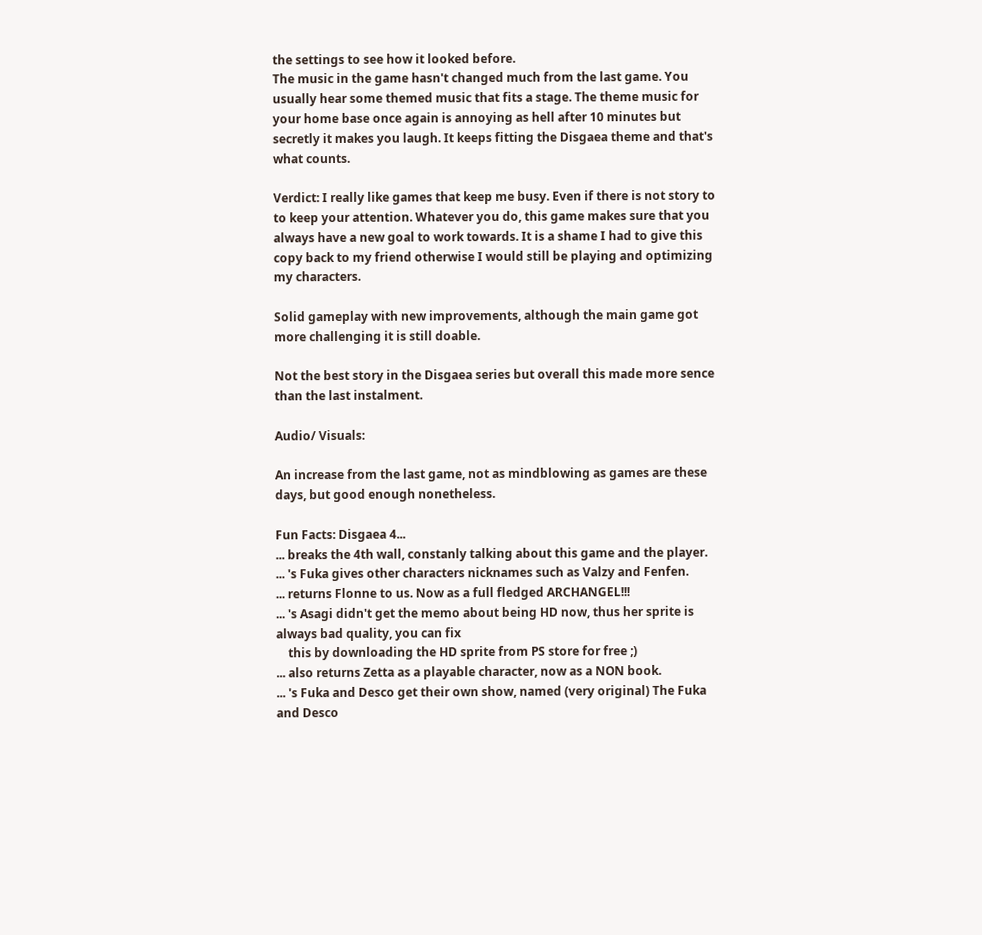the settings to see how it looked before.
The music in the game hasn't changed much from the last game. You usually hear some themed music that fits a stage. The theme music for your home base once again is annoying as hell after 10 minutes but secretly it makes you laugh. It keeps fitting the Disgaea theme and that's what counts.

Verdict: I really like games that keep me busy. Even if there is not story to to keep your attention. Whatever you do, this game makes sure that you always have a new goal to work towards. It is a shame I had to give this copy back to my friend otherwise I would still be playing and optimizing my characters.

Solid gameplay with new improvements, although the main game got more challenging it is still doable.

Not the best story in the Disgaea series but overall this made more sence than the last instalment.

Audio/ Visuals:

An increase from the last game, not as mindblowing as games are these days, but good enough nonetheless.

Fun Facts: Disgaea 4...
... breaks the 4th wall, constanly talking about this game and the player.
... 's Fuka gives other characters nicknames such as Valzy and Fenfen.
... returns Flonne to us. Now as a full fledged ARCHANGEL!!!
... 's Asagi didn't get the memo about being HD now, thus her sprite is always bad quality, you can fix
    this by downloading the HD sprite from PS store for free ;)
... also returns Zetta as a playable character, now as a NON book.
... 's Fuka and Desco get their own show, named (very original) The Fuka and Desco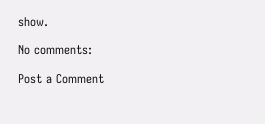show.

No comments:

Post a Comment